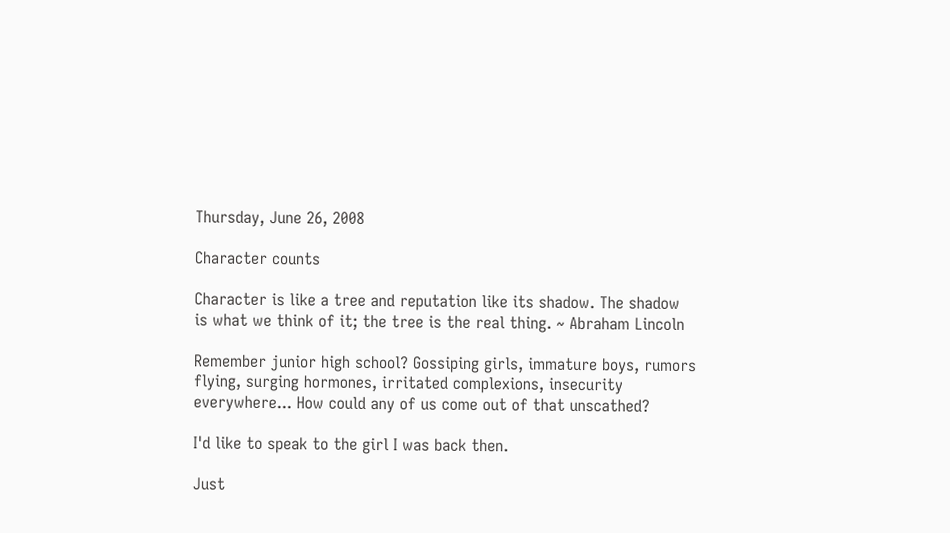Thursday, June 26, 2008

Character counts

Character is like a tree and reputation like its shadow. The shadow is what we think of it; the tree is the real thing. ~ Abraham Lincoln

Remember junior high school? Gossiping girls, immature boys, rumors flying, surging hormones, irritated complexions, insecurity everywhere... How could any of us come out of that unscathed?

I'd like to speak to the girl I was back then.

Just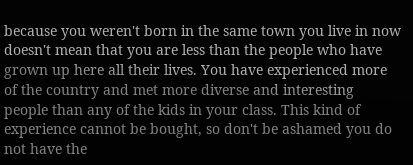because you weren't born in the same town you live in now doesn't mean that you are less than the people who have grown up here all their lives. You have experienced more of the country and met more diverse and interesting people than any of the kids in your class. This kind of experience cannot be bought, so don't be ashamed you do not have the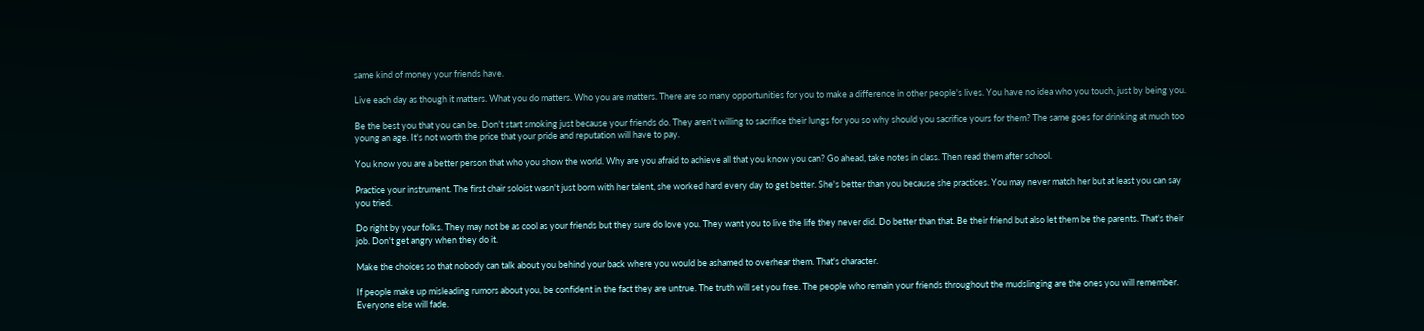same kind of money your friends have.

Live each day as though it matters. What you do matters. Who you are matters. There are so many opportunities for you to make a difference in other people's lives. You have no idea who you touch, just by being you.

Be the best you that you can be. Don't start smoking just because your friends do. They aren't willing to sacrifice their lungs for you so why should you sacrifice yours for them? The same goes for drinking at much too young an age. It's not worth the price that your pride and reputation will have to pay.

You know you are a better person that who you show the world. Why are you afraid to achieve all that you know you can? Go ahead, take notes in class. Then read them after school.

Practice your instrument. The first chair soloist wasn't just born with her talent, she worked hard every day to get better. She's better than you because she practices. You may never match her but at least you can say you tried.

Do right by your folks. They may not be as cool as your friends but they sure do love you. They want you to live the life they never did. Do better than that. Be their friend but also let them be the parents. That's their job. Don't get angry when they do it.

Make the choices so that nobody can talk about you behind your back where you would be ashamed to overhear them. That's character.

If people make up misleading rumors about you, be confident in the fact they are untrue. The truth will set you free. The people who remain your friends throughout the mudslinging are the ones you will remember. Everyone else will fade.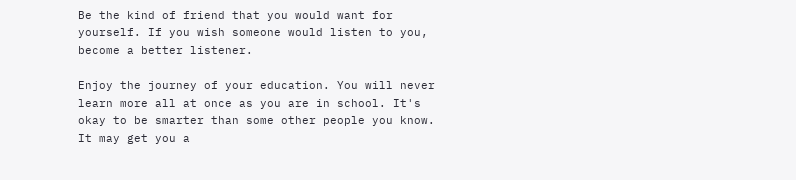Be the kind of friend that you would want for yourself. If you wish someone would listen to you, become a better listener.

Enjoy the journey of your education. You will never learn more all at once as you are in school. It's okay to be smarter than some other people you know. It may get you a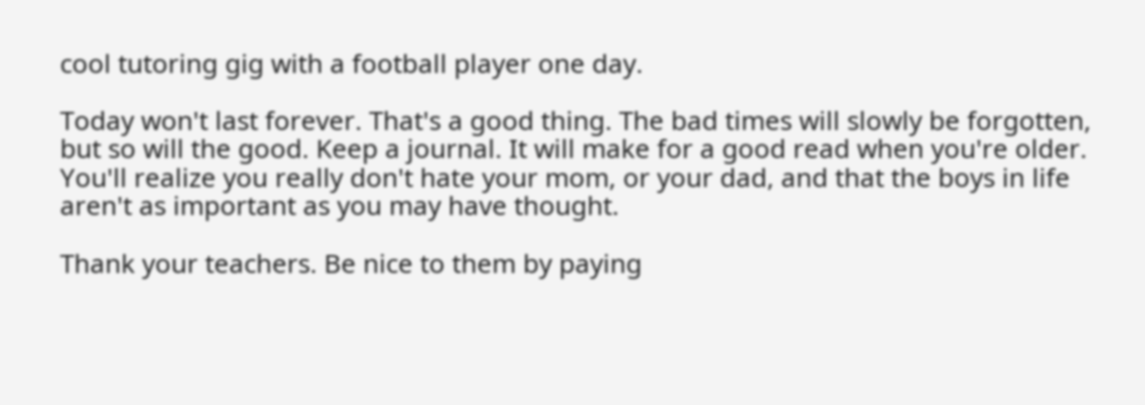cool tutoring gig with a football player one day.

Today won't last forever. That's a good thing. The bad times will slowly be forgotten, but so will the good. Keep a journal. It will make for a good read when you're older. You'll realize you really don't hate your mom, or your dad, and that the boys in life aren't as important as you may have thought.

Thank your teachers. Be nice to them by paying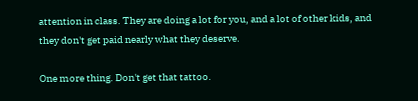attention in class. They are doing a lot for you, and a lot of other kids, and they don't get paid nearly what they deserve.

One more thing. Don't get that tattoo.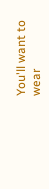You'll want to wear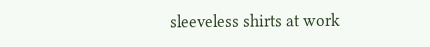sleeveless shirts at work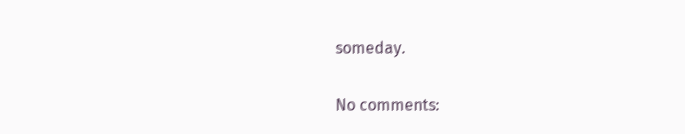someday.

No comments: